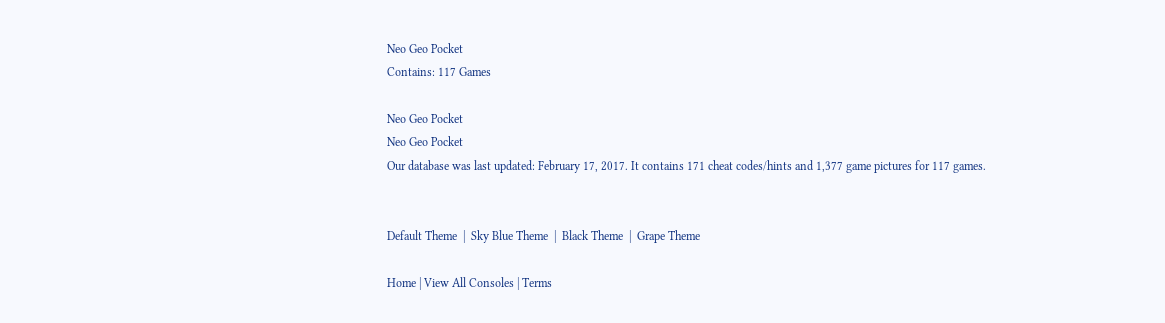Neo Geo Pocket
Contains: 117 Games

Neo Geo Pocket
Neo Geo Pocket
Our database was last updated: February 17, 2017. It contains 171 cheat codes/hints and 1,377 game pictures for 117 games.


Default Theme  |  Sky Blue Theme  |  Black Theme  |  Grape Theme

Home | View All Consoles | Terms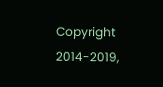Copyright 2014-2019,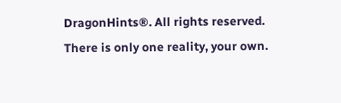DragonHints®. All rights reserved. There is only one reality, your own.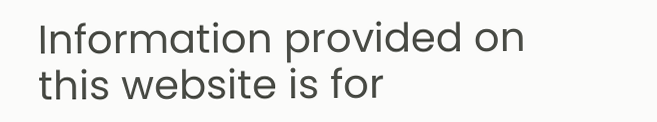Information provided on this website is for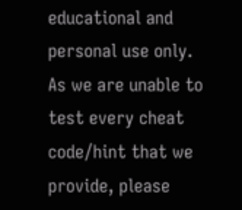educational and personal use only. As we are unable to test every cheat code/hint that we provide, please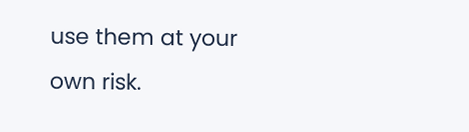use them at your own risk.